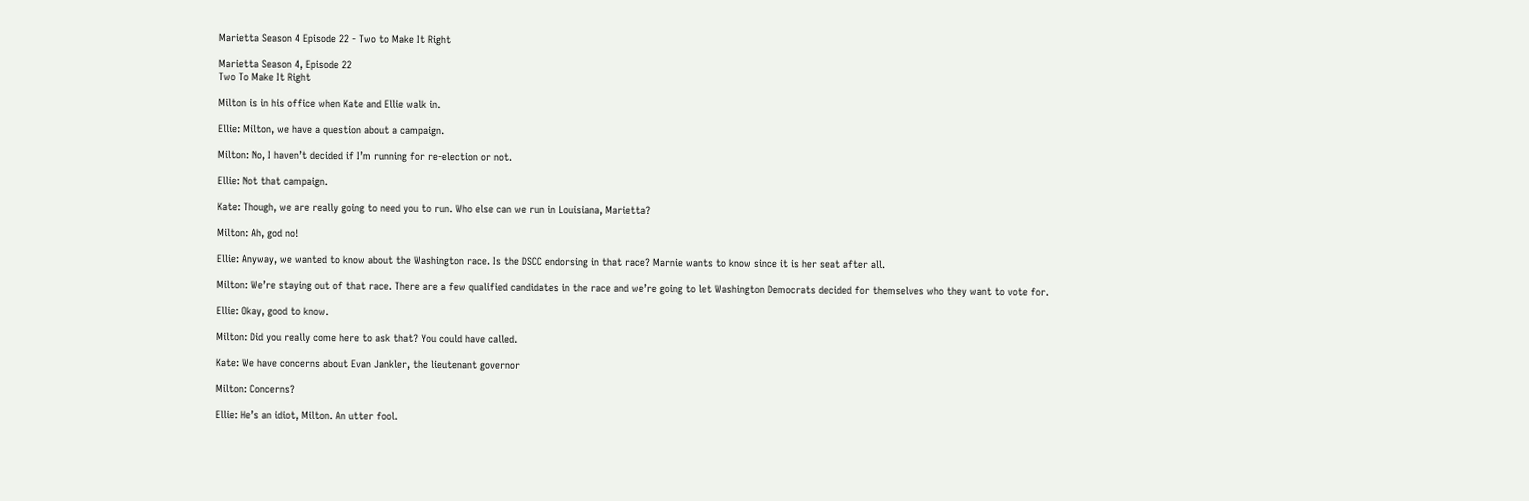Marietta Season 4 Episode 22 - Two to Make It Right

Marietta Season 4, Episode 22
Two To Make It Right

Milton is in his office when Kate and Ellie walk in.

Ellie: Milton, we have a question about a campaign.

Milton: No, I haven’t decided if I’m running for re-election or not.

Ellie: Not that campaign.

Kate: Though, we are really going to need you to run. Who else can we run in Louisiana, Marietta?

Milton: Ah, god no!

Ellie: Anyway, we wanted to know about the Washington race. Is the DSCC endorsing in that race? Marnie wants to know since it is her seat after all.

Milton: We’re staying out of that race. There are a few qualified candidates in the race and we’re going to let Washington Democrats decided for themselves who they want to vote for.

Ellie: Okay, good to know.

Milton: Did you really come here to ask that? You could have called.

Kate: We have concerns about Evan Jankler, the lieutenant governor

Milton: Concerns?

Ellie: He’s an idiot, Milton. An utter fool.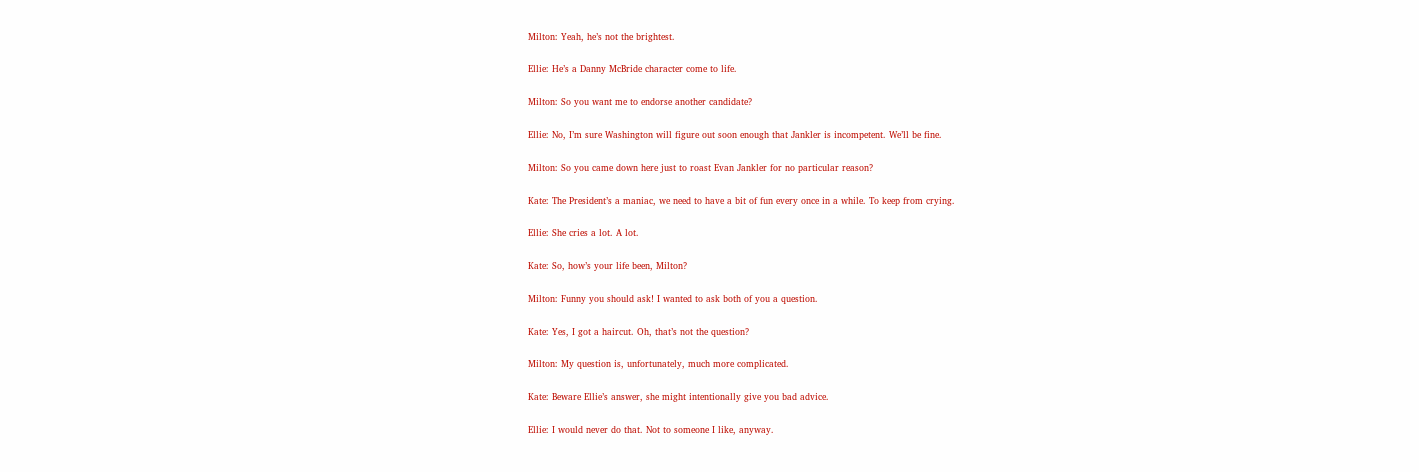Milton: Yeah, he’s not the brightest.

Ellie: He’s a Danny McBride character come to life.

Milton: So you want me to endorse another candidate?

Ellie: No, I’m sure Washington will figure out soon enough that Jankler is incompetent. We’ll be fine.

Milton: So you came down here just to roast Evan Jankler for no particular reason?

Kate: The President’s a maniac, we need to have a bit of fun every once in a while. To keep from crying.

Ellie: She cries a lot. A lot.

Kate: So, how’s your life been, Milton?

Milton: Funny you should ask! I wanted to ask both of you a question.

Kate: Yes, I got a haircut. Oh, that’s not the question?

Milton: My question is, unfortunately, much more complicated.

Kate: Beware Ellie’s answer, she might intentionally give you bad advice.

Ellie: I would never do that. Not to someone I like, anyway.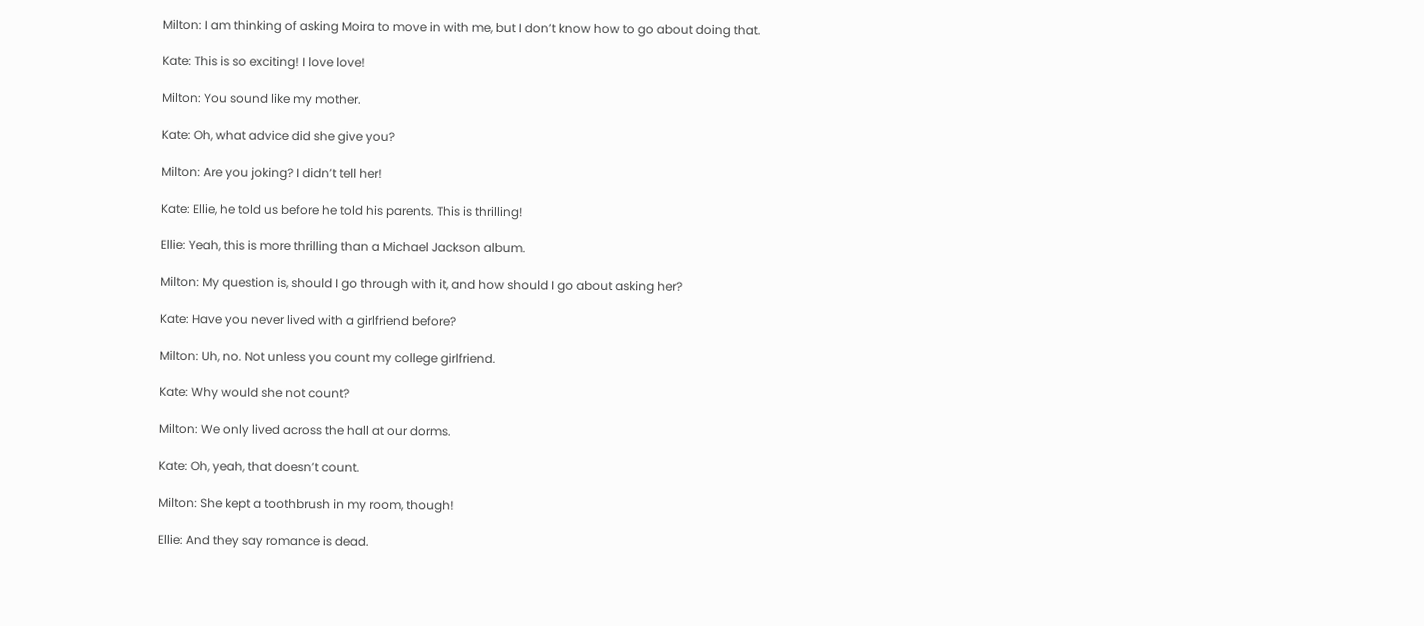Milton: I am thinking of asking Moira to move in with me, but I don’t know how to go about doing that.

Kate: This is so exciting! I love love!

Milton: You sound like my mother.

Kate: Oh, what advice did she give you?

Milton: Are you joking? I didn’t tell her!

Kate: Ellie, he told us before he told his parents. This is thrilling!

Ellie: Yeah, this is more thrilling than a Michael Jackson album.

Milton: My question is, should I go through with it, and how should I go about asking her?

Kate: Have you never lived with a girlfriend before?

Milton: Uh, no. Not unless you count my college girlfriend.

Kate: Why would she not count?

Milton: We only lived across the hall at our dorms.

Kate: Oh, yeah, that doesn’t count.

Milton: She kept a toothbrush in my room, though!

Ellie: And they say romance is dead.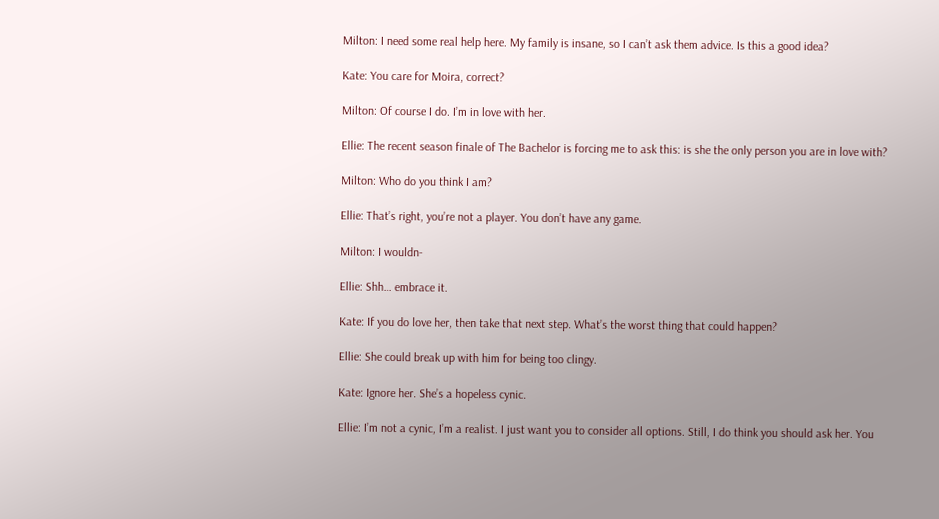Milton: I need some real help here. My family is insane, so I can’t ask them advice. Is this a good idea?

Kate: You care for Moira, correct?

Milton: Of course I do. I’m in love with her.

Ellie: The recent season finale of The Bachelor is forcing me to ask this: is she the only person you are in love with?

Milton: Who do you think I am?

Ellie: That’s right, you’re not a player. You don’t have any game.

Milton: I wouldn-

Ellie: Shh… embrace it.

Kate: If you do love her, then take that next step. What’s the worst thing that could happen?

Ellie: She could break up with him for being too clingy.

Kate: Ignore her. She’s a hopeless cynic.

Ellie: I’m not a cynic, I’m a realist. I just want you to consider all options. Still, I do think you should ask her. You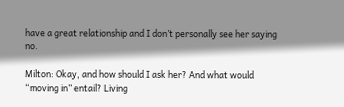have a great relationship and I don’t personally see her saying no.

Milton: Okay, and how should I ask her? And what would “moving in” entail? Living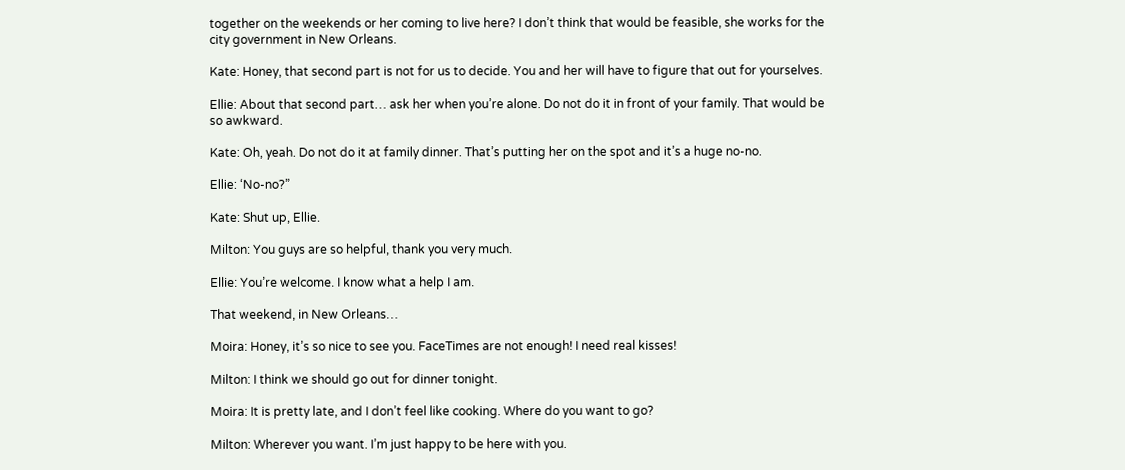together on the weekends or her coming to live here? I don’t think that would be feasible, she works for the city government in New Orleans.

Kate: Honey, that second part is not for us to decide. You and her will have to figure that out for yourselves.

Ellie: About that second part… ask her when you’re alone. Do not do it in front of your family. That would be so awkward.

Kate: Oh, yeah. Do not do it at family dinner. That’s putting her on the spot and it’s a huge no-no.

Ellie: ‘No-no?”

Kate: Shut up, Ellie.

Milton: You guys are so helpful, thank you very much.

Ellie: You’re welcome. I know what a help I am.

That weekend, in New Orleans…

Moira: Honey, it’s so nice to see you. FaceTimes are not enough! I need real kisses!

Milton: I think we should go out for dinner tonight.

Moira: It is pretty late, and I don’t feel like cooking. Where do you want to go?

Milton: Wherever you want. I’m just happy to be here with you.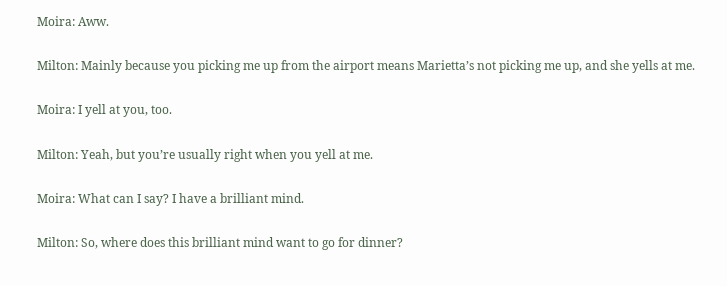Moira: Aww.

Milton: Mainly because you picking me up from the airport means Marietta’s not picking me up, and she yells at me.

Moira: I yell at you, too.

Milton: Yeah, but you’re usually right when you yell at me.

Moira: What can I say? I have a brilliant mind.

Milton: So, where does this brilliant mind want to go for dinner?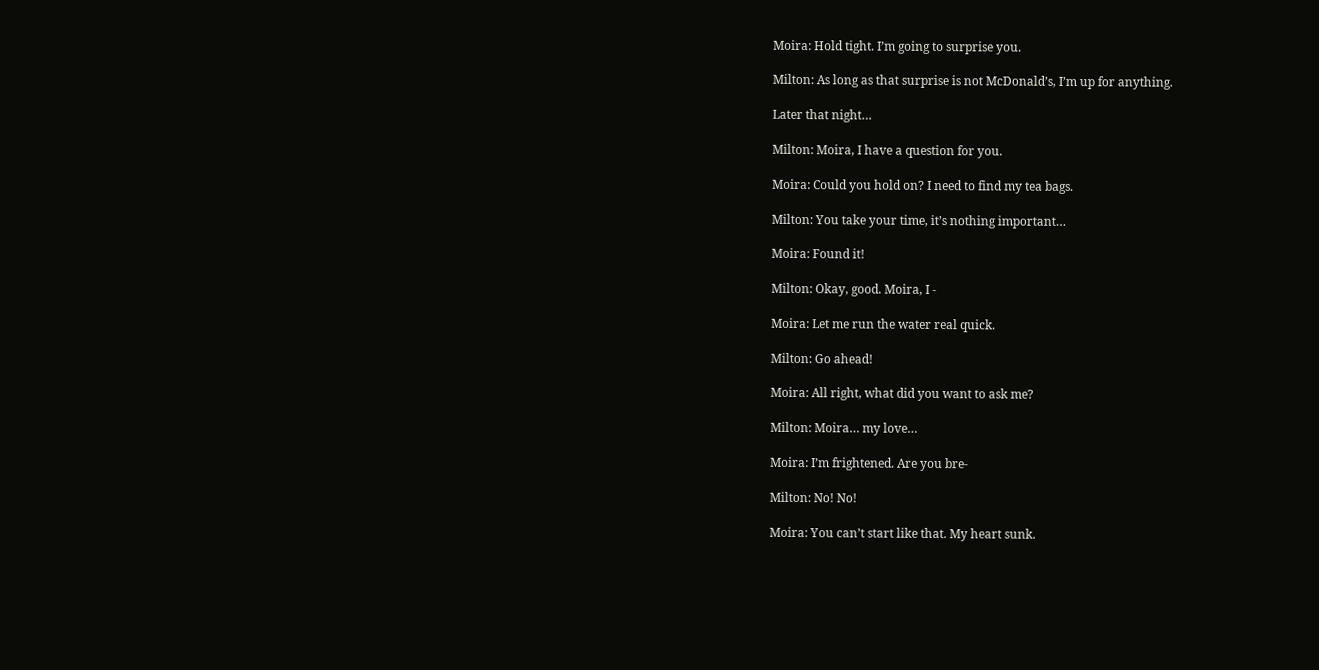Moira: Hold tight. I’m going to surprise you.

Milton: As long as that surprise is not McDonald’s, I’m up for anything.

Later that night…

Milton: Moira, I have a question for you.

Moira: Could you hold on? I need to find my tea bags.

Milton: You take your time, it’s nothing important…

Moira: Found it!

Milton: Okay, good. Moira, I -

Moira: Let me run the water real quick.

Milton: Go ahead!

Moira: All right, what did you want to ask me?

Milton: Moira… my love…

Moira: I’m frightened. Are you bre-

Milton: No! No!

Moira: You can’t start like that. My heart sunk.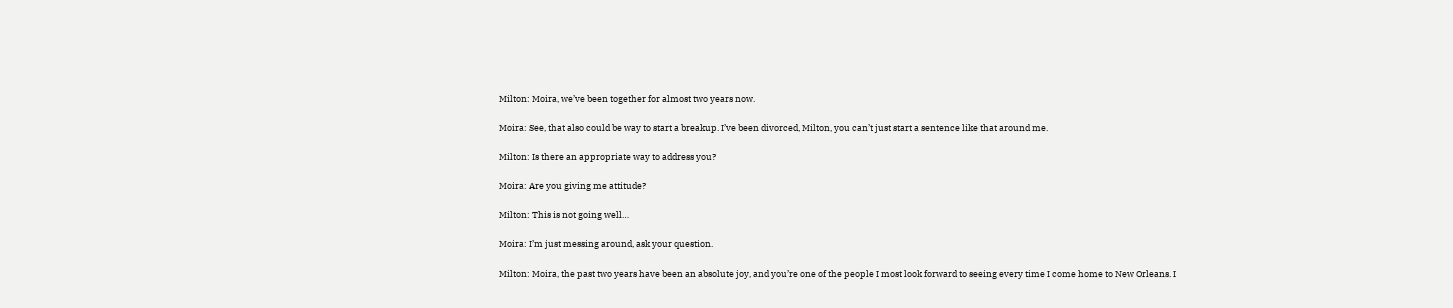Milton: Moira, we’ve been together for almost two years now.

Moira: See, that also could be way to start a breakup. I’ve been divorced, Milton, you can’t just start a sentence like that around me.

Milton: Is there an appropriate way to address you?

Moira: Are you giving me attitude?

Milton: This is not going well…

Moira: I’m just messing around, ask your question.

Milton: Moira, the past two years have been an absolute joy, and you’re one of the people I most look forward to seeing every time I come home to New Orleans. I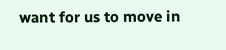want for us to move in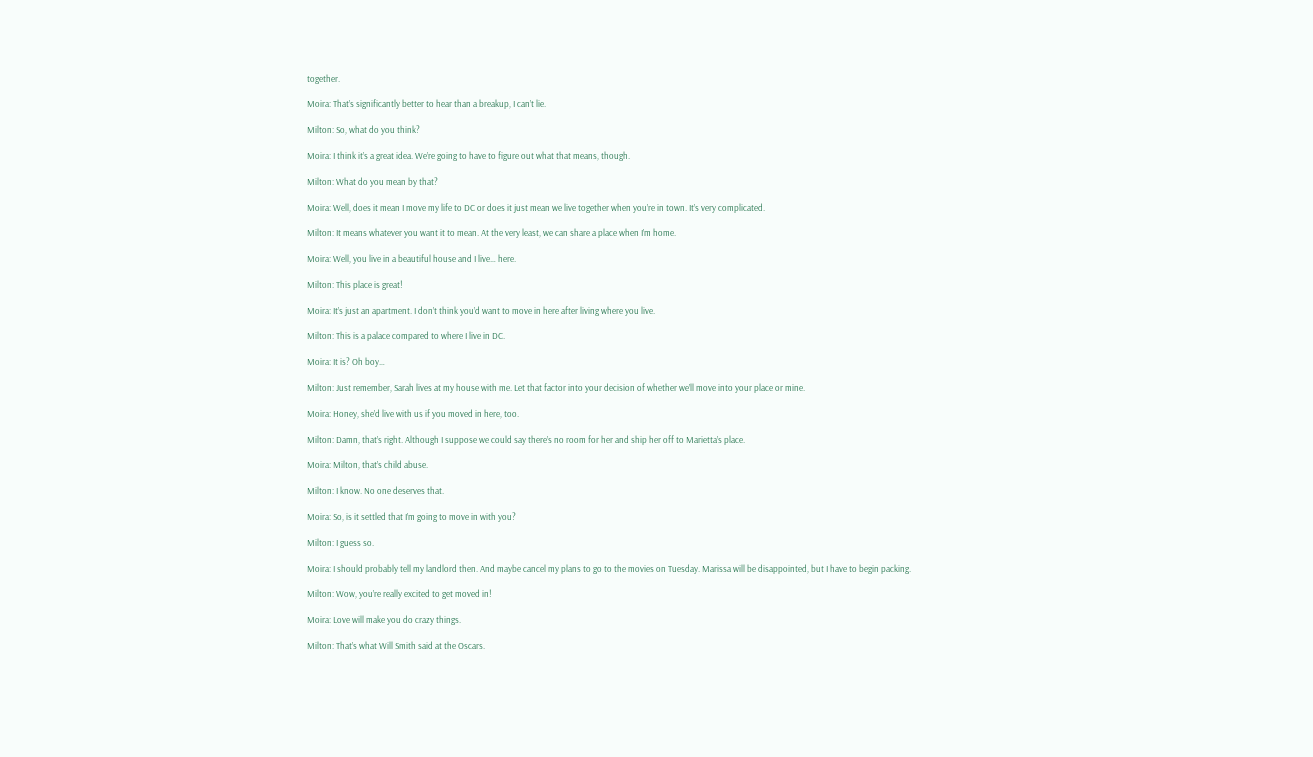together.

Moira: That’s significantly better to hear than a breakup, I can’t lie.

Milton: So, what do you think?

Moira: I think it’s a great idea. We’re going to have to figure out what that means, though.

Milton: What do you mean by that?

Moira: Well, does it mean I move my life to DC or does it just mean we live together when you’re in town. It’s very complicated.

Milton: It means whatever you want it to mean. At the very least, we can share a place when I’m home.

Moira: Well, you live in a beautiful house and I live… here.

Milton: This place is great!

Moira: It’s just an apartment. I don’t think you’d want to move in here after living where you live.

Milton: This is a palace compared to where I live in DC.

Moira: It is? Oh boy…

Milton: Just remember, Sarah lives at my house with me. Let that factor into your decision of whether we’ll move into your place or mine.

Moira: Honey, she’d live with us if you moved in here, too.

Milton: Damn, that’s right. Although I suppose we could say there’s no room for her and ship her off to Marietta’s place.

Moira: Milton, that’s child abuse.

Milton: I know. No one deserves that.

Moira: So, is it settled that I’m going to move in with you?

Milton: I guess so.

Moira: I should probably tell my landlord then. And maybe cancel my plans to go to the movies on Tuesday. Marissa will be disappointed, but I have to begin packing.

Milton: Wow, you’re really excited to get moved in!

Moira: Love will make you do crazy things.

Milton: That’s what Will Smith said at the Oscars.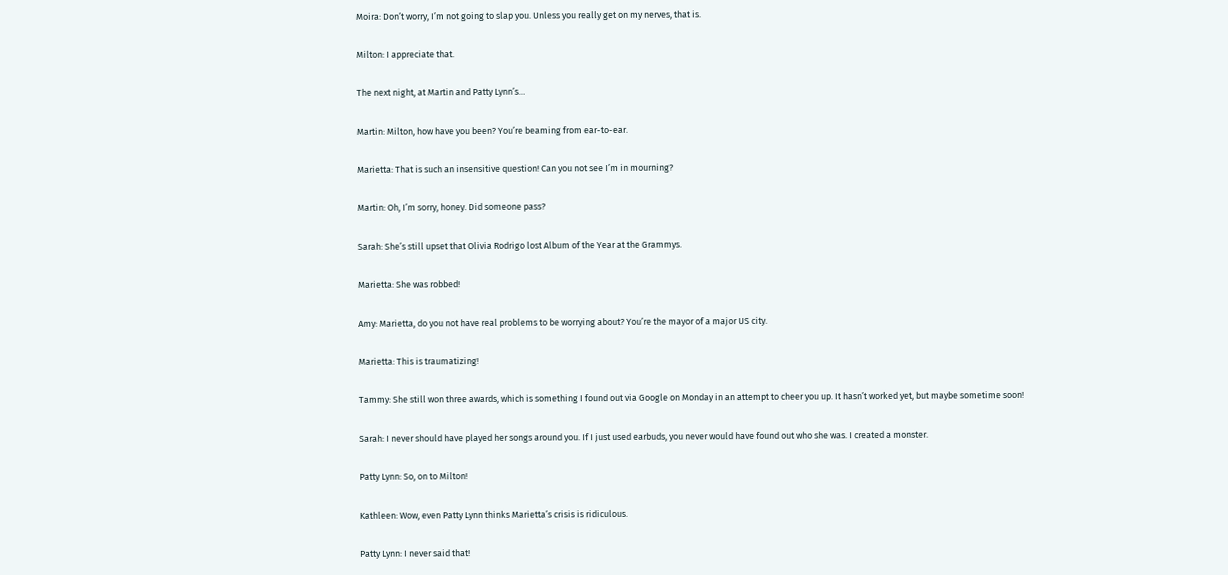Moira: Don’t worry, I’m not going to slap you. Unless you really get on my nerves, that is.

Milton: I appreciate that.

The next night, at Martin and Patty Lynn’s…

Martin: Milton, how have you been? You’re beaming from ear-to-ear.

Marietta: That is such an insensitive question! Can you not see I’m in mourning?

Martin: Oh, I’m sorry, honey. Did someone pass?

Sarah: She’s still upset that Olivia Rodrigo lost Album of the Year at the Grammys.

Marietta: She was robbed!

Amy: Marietta, do you not have real problems to be worrying about? You’re the mayor of a major US city.

Marietta: This is traumatizing!

Tammy: She still won three awards, which is something I found out via Google on Monday in an attempt to cheer you up. It hasn’t worked yet, but maybe sometime soon!

Sarah: I never should have played her songs around you. If I just used earbuds, you never would have found out who she was. I created a monster.

Patty Lynn: So, on to Milton!

Kathleen: Wow, even Patty Lynn thinks Marietta’s crisis is ridiculous.

Patty Lynn: I never said that!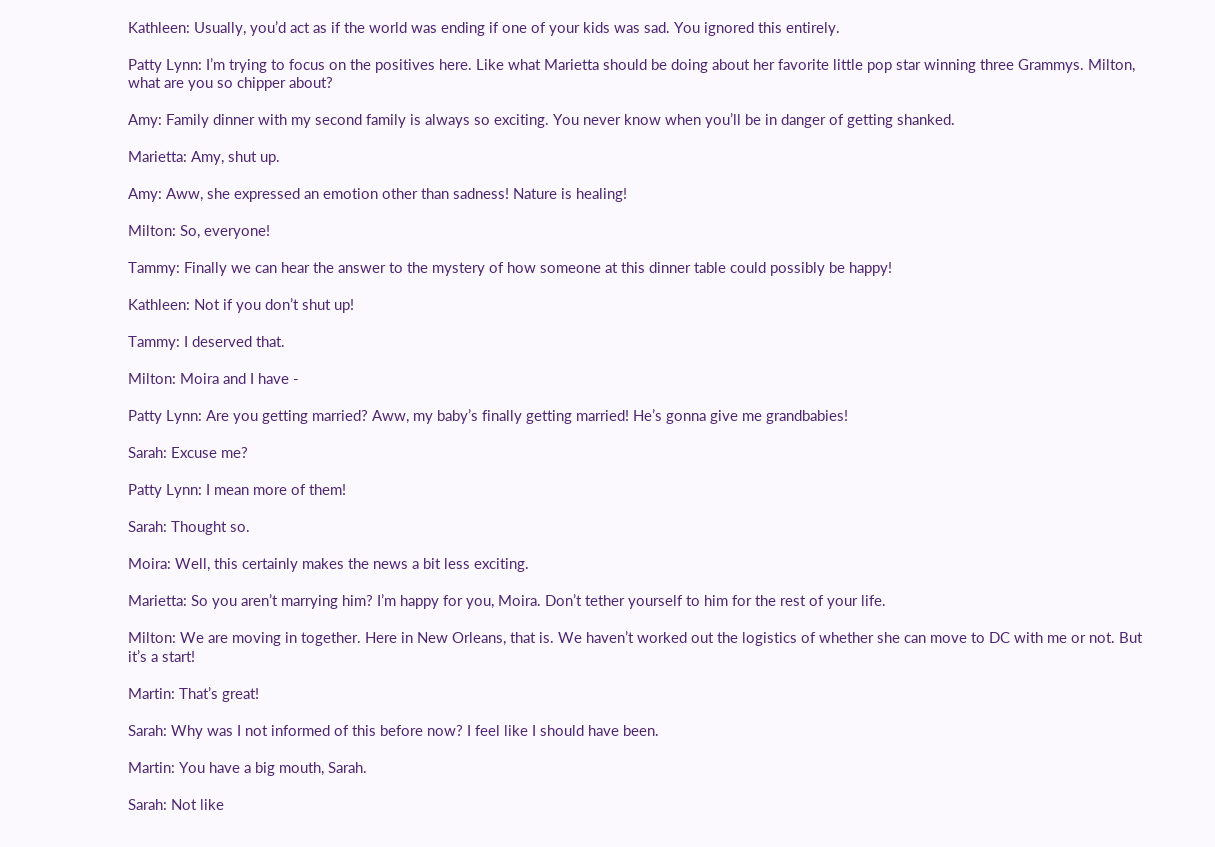Kathleen: Usually, you’d act as if the world was ending if one of your kids was sad. You ignored this entirely.

Patty Lynn: I’m trying to focus on the positives here. Like what Marietta should be doing about her favorite little pop star winning three Grammys. Milton, what are you so chipper about?

Amy: Family dinner with my second family is always so exciting. You never know when you’ll be in danger of getting shanked.

Marietta: Amy, shut up.

Amy: Aww, she expressed an emotion other than sadness! Nature is healing!

Milton: So, everyone!

Tammy: Finally we can hear the answer to the mystery of how someone at this dinner table could possibly be happy!

Kathleen: Not if you don’t shut up!

Tammy: I deserved that.

Milton: Moira and I have -

Patty Lynn: Are you getting married? Aww, my baby’s finally getting married! He’s gonna give me grandbabies!

Sarah: Excuse me?

Patty Lynn: I mean more of them!

Sarah: Thought so.

Moira: Well, this certainly makes the news a bit less exciting.

Marietta: So you aren’t marrying him? I’m happy for you, Moira. Don’t tether yourself to him for the rest of your life.

Milton: We are moving in together. Here in New Orleans, that is. We haven’t worked out the logistics of whether she can move to DC with me or not. But it’s a start!

Martin: That’s great!

Sarah: Why was I not informed of this before now? I feel like I should have been.

Martin: You have a big mouth, Sarah.

Sarah: Not like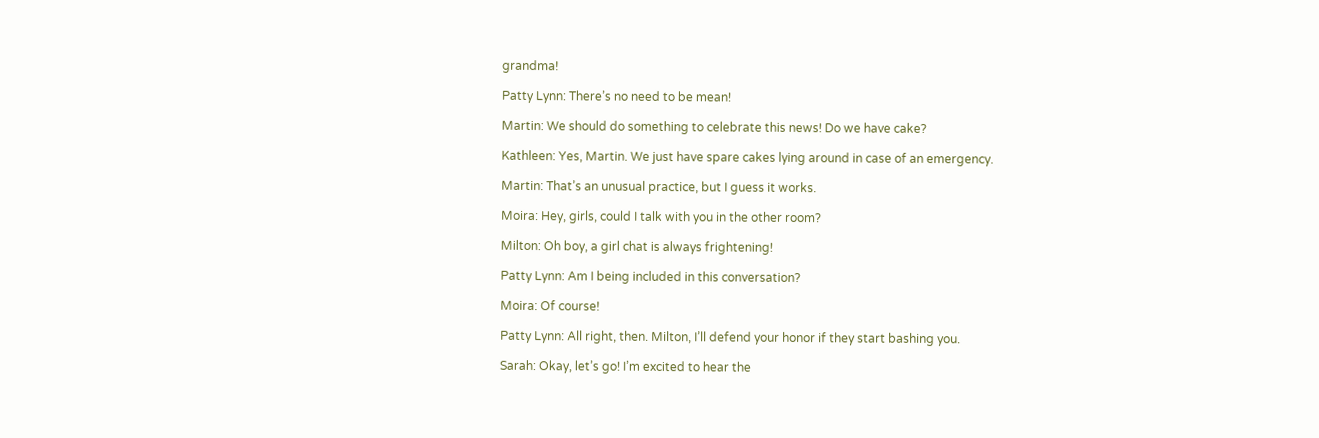grandma!

Patty Lynn: There’s no need to be mean!

Martin: We should do something to celebrate this news! Do we have cake?

Kathleen: Yes, Martin. We just have spare cakes lying around in case of an emergency.

Martin: That’s an unusual practice, but I guess it works.

Moira: Hey, girls, could I talk with you in the other room?

Milton: Oh boy, a girl chat is always frightening!

Patty Lynn: Am I being included in this conversation?

Moira: Of course!

Patty Lynn: All right, then. Milton, I’ll defend your honor if they start bashing you.

Sarah: Okay, let’s go! I’m excited to hear the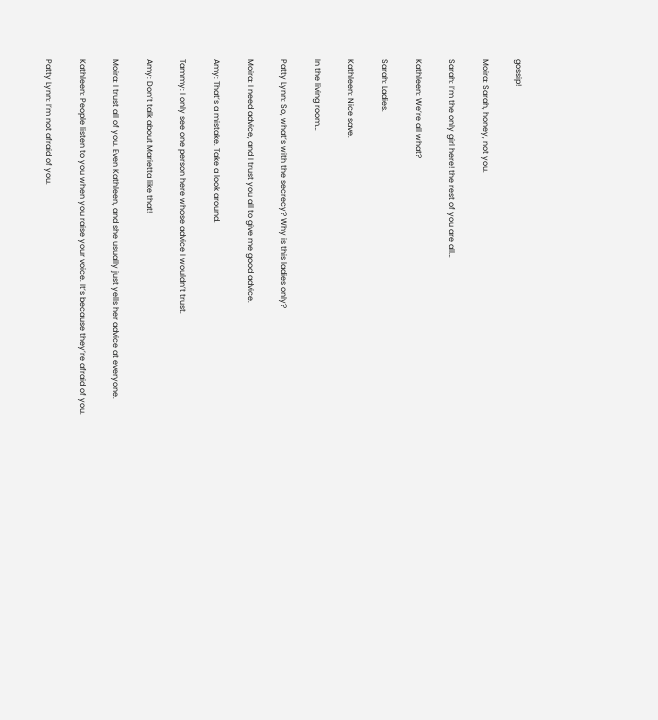gossip!

Moira: Sarah, honey, not you.

Sarah: I’m the only girl here! the rest of you are all…

Kathleen: We’re all what?

Sarah: Ladies.

Kathleen: Nice save.

In the living room…

Patty Lynn: So, what’s with the secrecy? Why is this ladies only?

Moira: I need advice, and I trust you all to give me good advice.

Amy: That’s a mistake. Take a look around.

Tammy: I only see one person here whose advice I wouldn’t trust.

Amy: Don’t talk about Marietta like that!

Moira: I trust all of you. Even Kathleen, and she usually just yells her advice at everyone.

Kathleen: People listen to you when you raise your voice. It’s because they’re afraid of you.

Patty Lynn: I’m not afraid of you.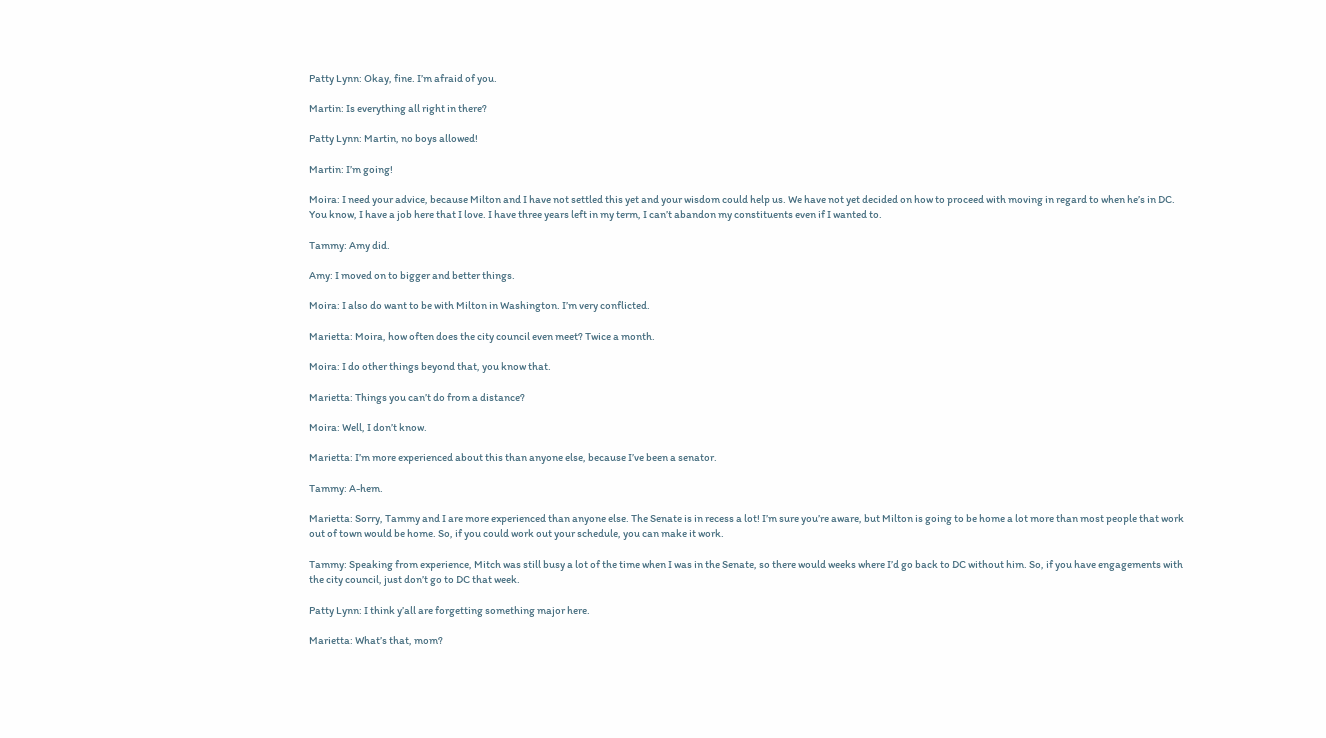Patty Lynn: Okay, fine. I’m afraid of you.

Martin: Is everything all right in there?

Patty Lynn: Martin, no boys allowed!

Martin: I’m going!

Moira: I need your advice, because Milton and I have not settled this yet and your wisdom could help us. We have not yet decided on how to proceed with moving in regard to when he’s in DC. You know, I have a job here that I love. I have three years left in my term, I can’t abandon my constituents even if I wanted to.

Tammy: Amy did.

Amy: I moved on to bigger and better things.

Moira: I also do want to be with Milton in Washington. I’m very conflicted.

Marietta: Moira, how often does the city council even meet? Twice a month.

Moira: I do other things beyond that, you know that.

Marietta: Things you can’t do from a distance?

Moira: Well, I don’t know.

Marietta: I’m more experienced about this than anyone else, because I’ve been a senator.

Tammy: A-hem.

Marietta: Sorry, Tammy and I are more experienced than anyone else. The Senate is in recess a lot! I’m sure you’re aware, but Milton is going to be home a lot more than most people that work out of town would be home. So, if you could work out your schedule, you can make it work.

Tammy: Speaking from experience, Mitch was still busy a lot of the time when I was in the Senate, so there would weeks where I’d go back to DC without him. So, if you have engagements with the city council, just don’t go to DC that week.

Patty Lynn: I think y’all are forgetting something major here.

Marietta: What’s that, mom?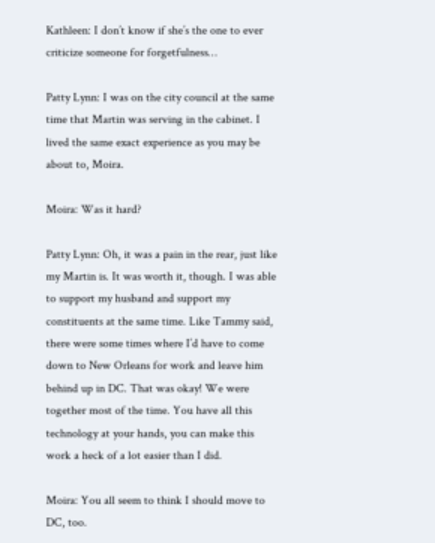Kathleen: I don’t know if she’s the one to ever criticize someone for forgetfulness…

Patty Lynn: I was on the city council at the same time that Martin was serving in the cabinet. I lived the same exact experience as you may be about to, Moira.

Moira: Was it hard?

Patty Lynn: Oh, it was a pain in the rear, just like my Martin is. It was worth it, though. I was able to support my husband and support my constituents at the same time. Like Tammy said, there were some times where I’d have to come down to New Orleans for work and leave him behind up in DC. That was okay! We were together most of the time. You have all this technology at your hands, you can make this work a heck of a lot easier than I did.

Moira: You all seem to think I should move to DC, too.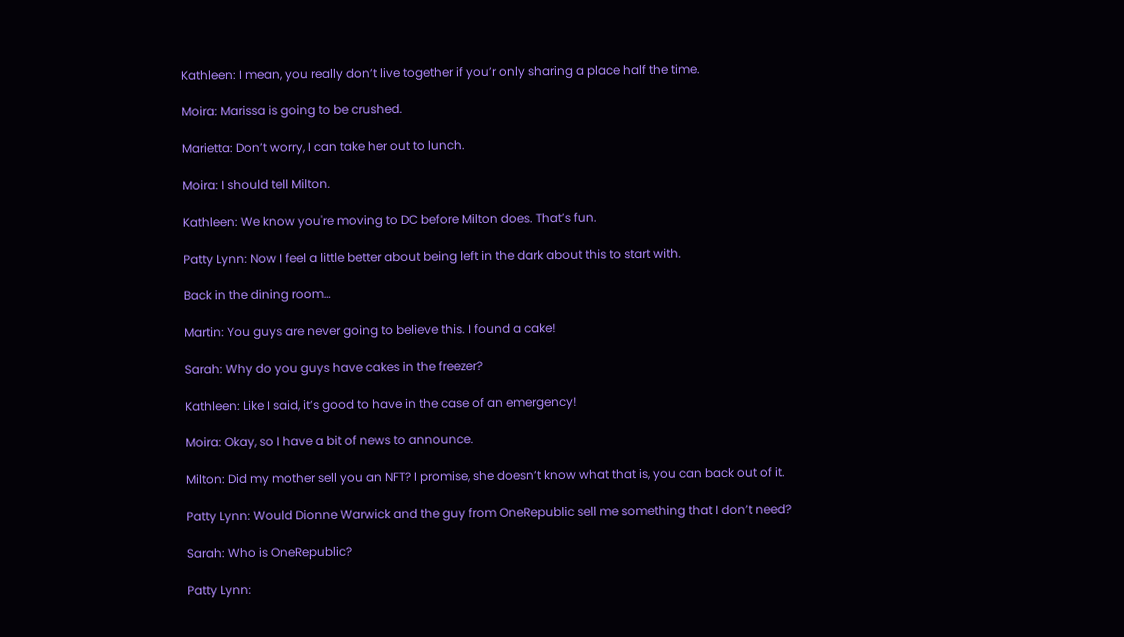Kathleen: I mean, you really don’t live together if you’r only sharing a place half the time.

Moira: Marissa is going to be crushed.

Marietta: Don’t worry, I can take her out to lunch.

Moira: I should tell Milton.

Kathleen: We know you're moving to DC before Milton does. That’s fun.

Patty Lynn: Now I feel a little better about being left in the dark about this to start with.

Back in the dining room…

Martin: You guys are never going to believe this. I found a cake!

Sarah: Why do you guys have cakes in the freezer?

Kathleen: Like I said, it’s good to have in the case of an emergency!

Moira: Okay, so I have a bit of news to announce.

Milton: Did my mother sell you an NFT? I promise, she doesn’t know what that is, you can back out of it.

Patty Lynn: Would Dionne Warwick and the guy from OneRepublic sell me something that I don’t need?

Sarah: Who is OneRepublic?

Patty Lynn: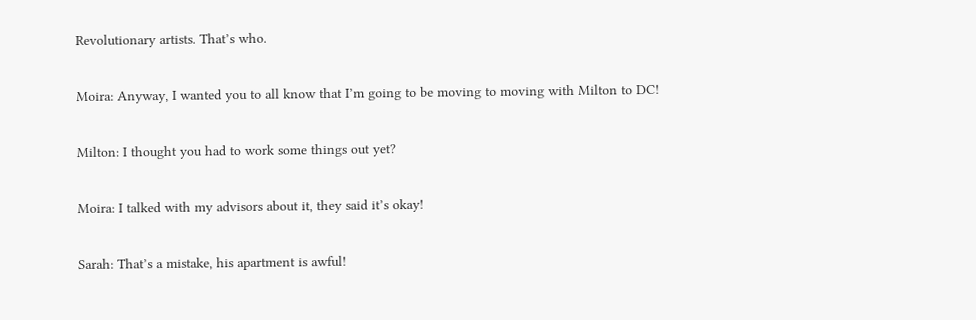Revolutionary artists. That’s who.

Moira: Anyway, I wanted you to all know that I’m going to be moving to moving with Milton to DC!

Milton: I thought you had to work some things out yet?

Moira: I talked with my advisors about it, they said it’s okay!

Sarah: That’s a mistake, his apartment is awful!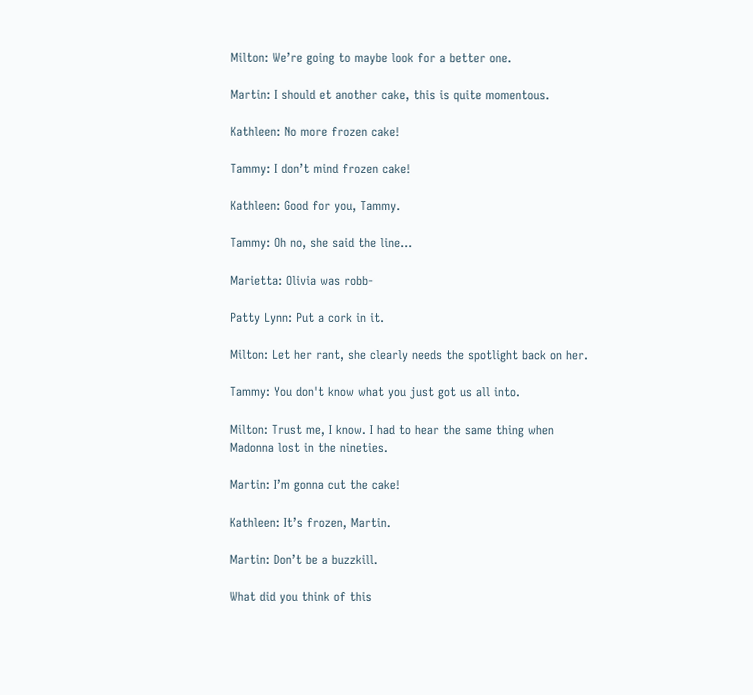Milton: We’re going to maybe look for a better one.

Martin: I should et another cake, this is quite momentous.

Kathleen: No more frozen cake!

Tammy: I don’t mind frozen cake!

Kathleen: Good for you, Tammy.

Tammy: Oh no, she said the line…

Marietta: Olivia was robb-

Patty Lynn: Put a cork in it.

Milton: Let her rant, she clearly needs the spotlight back on her.

Tammy: You don't know what you just got us all into.

Milton: Trust me, I know. I had to hear the same thing when Madonna lost in the nineties.

Martin: I’m gonna cut the cake!

Kathleen: It’s frozen, Martin.

Martin: Don’t be a buzzkill.

What did you think of this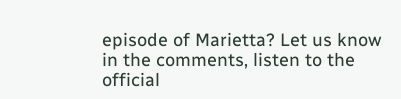episode of Marietta? Let us know in the comments, listen to the official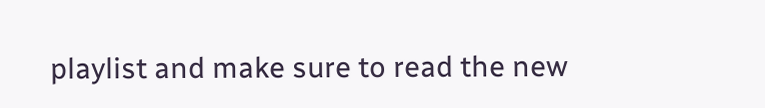playlist and make sure to read the new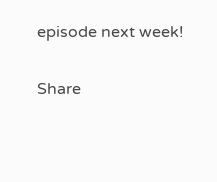episode next week!

Share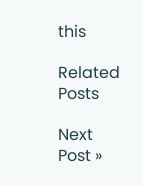this

Related Posts

Next Post »